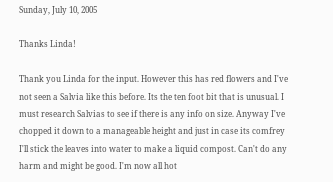Sunday, July 10, 2005

Thanks Linda!

Thank you Linda for the input. However this has red flowers and I've not seen a Salvia like this before. Its the ten foot bit that is unusual. I must research Salvias to see if there is any info on size. Anyway I've chopped it down to a manageable height and just in case its comfrey I'll stick the leaves into water to make a liquid compost. Can't do any harm and might be good. I'm now all hot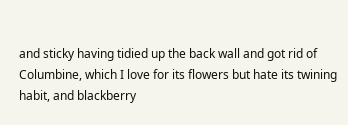and sticky having tidied up the back wall and got rid of Columbine, which I love for its flowers but hate its twining habit, and blackberry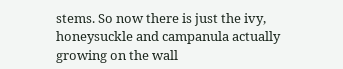stems. So now there is just the ivy, honeysuckle and campanula actually growing on the wall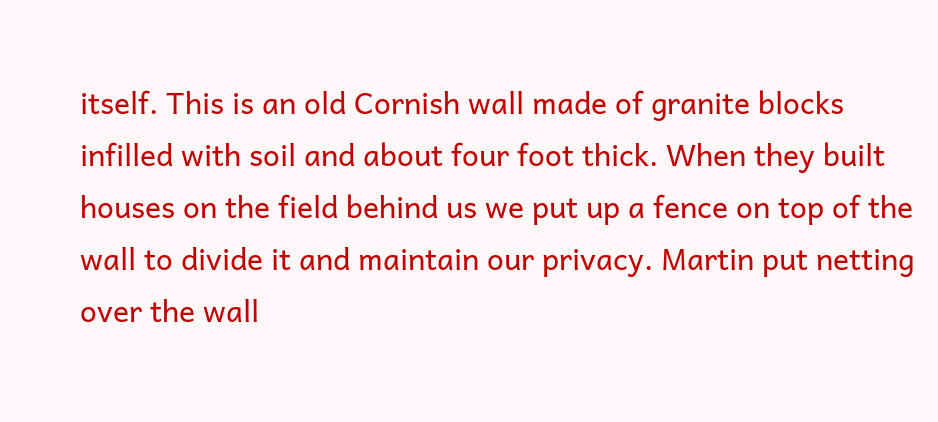itself. This is an old Cornish wall made of granite blocks infilled with soil and about four foot thick. When they built houses on the field behind us we put up a fence on top of the wall to divide it and maintain our privacy. Martin put netting over the wall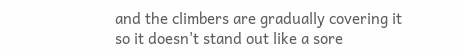and the climbers are gradually covering it so it doesn't stand out like a sore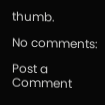thumb.

No comments:

Post a Comment